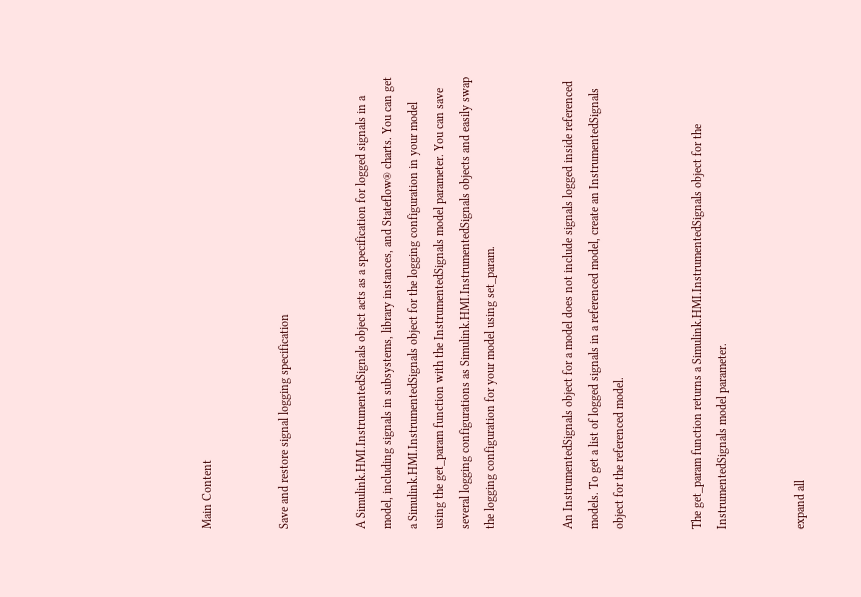Main Content


Save and restore signal logging specification


A Simulink.HMI.InstrumentedSignals object acts as a specification for logged signals in a model, including signals in subsystems, library instances, and Stateflow® charts. You can get a Simulink.HMI.InstrumentedSignals object for the logging configuration in your model using the get_param function with the InstrumentedSignals model parameter. You can save several logging configurations as Simulink.HMI.InstrumentedSignals objects and easily swap the logging configuration for your model using set_param.


An InstrumentedSignals object for a model does not include signals logged inside referenced models. To get a list of logged signals in a referenced model, create an InstrumentedSignals object for the referenced model.


The get_param function returns a Simulink.HMI.InstrumentedSignals object for the InstrumentedSignals model parameter.


expand all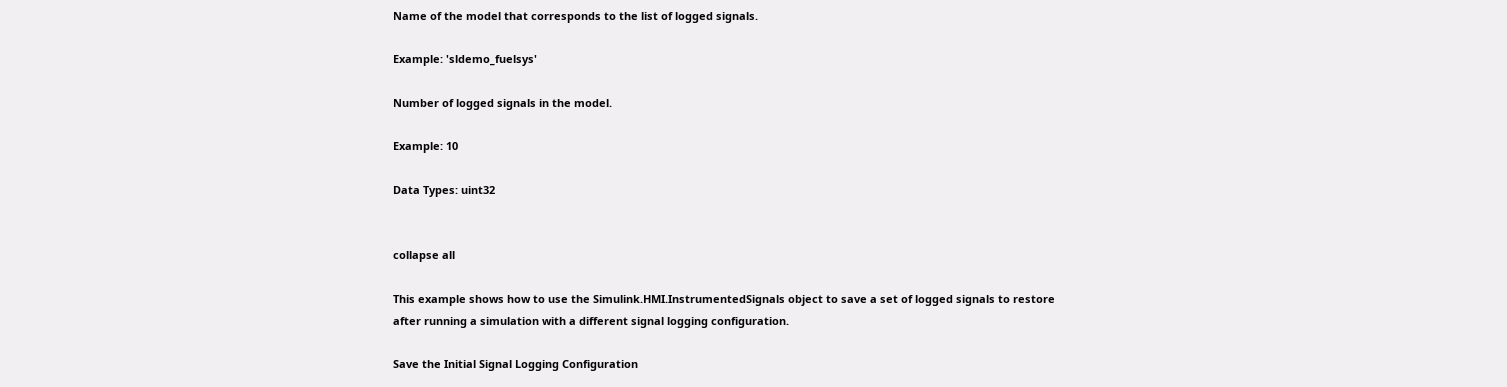Name of the model that corresponds to the list of logged signals.

Example: 'sldemo_fuelsys'

Number of logged signals in the model.

Example: 10

Data Types: uint32


collapse all

This example shows how to use the Simulink.HMI.InstrumentedSignals object to save a set of logged signals to restore after running a simulation with a different signal logging configuration.

Save the Initial Signal Logging Configuration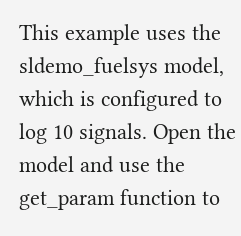This example uses the sldemo_fuelsys model, which is configured to log 10 signals. Open the model and use the get_param function to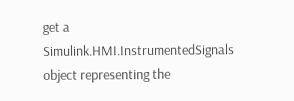get a Simulink.HMI.InstrumentedSignals object representing the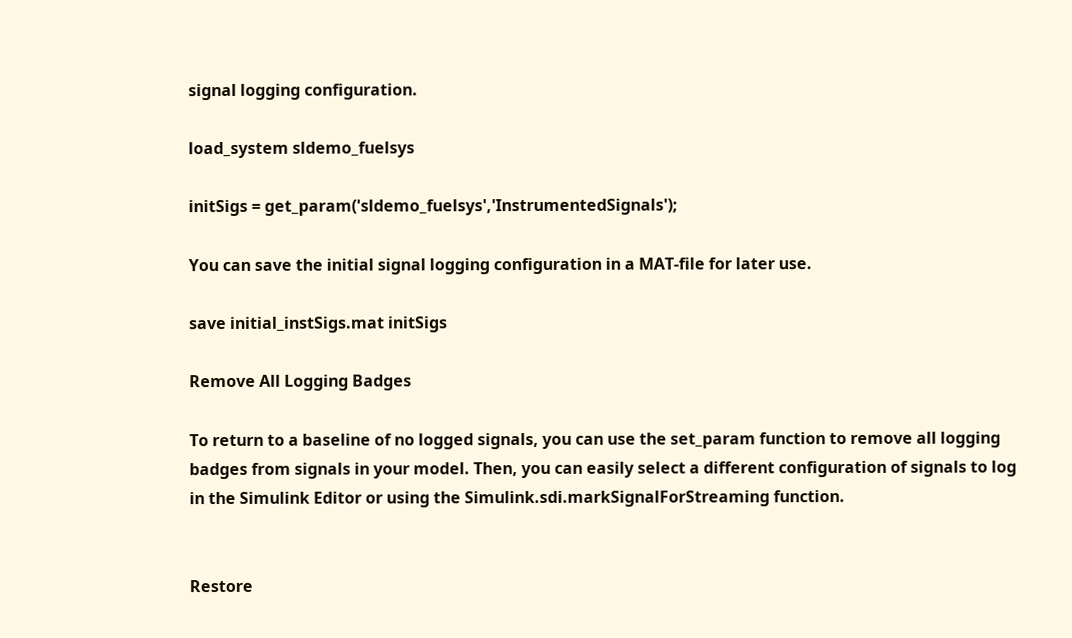signal logging configuration.

load_system sldemo_fuelsys

initSigs = get_param('sldemo_fuelsys','InstrumentedSignals');

You can save the initial signal logging configuration in a MAT-file for later use.

save initial_instSigs.mat initSigs

Remove All Logging Badges

To return to a baseline of no logged signals, you can use the set_param function to remove all logging badges from signals in your model. Then, you can easily select a different configuration of signals to log in the Simulink Editor or using the Simulink.sdi.markSignalForStreaming function.


Restore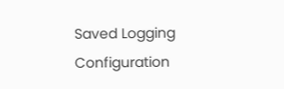Saved Logging Configuration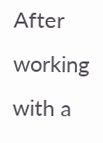After working with a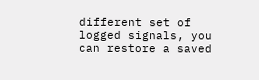different set of logged signals, you can restore a saved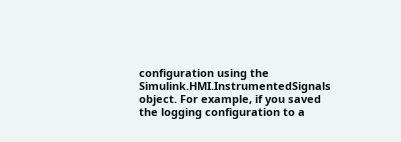configuration using the Simulink.HMI.InstrumentedSignals object. For example, if you saved the logging configuration to a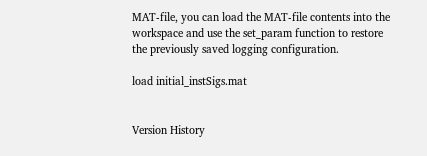MAT-file, you can load the MAT-file contents into the workspace and use the set_param function to restore the previously saved logging configuration.

load initial_instSigs.mat


Version History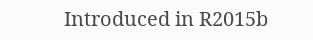Introduced in R2015b